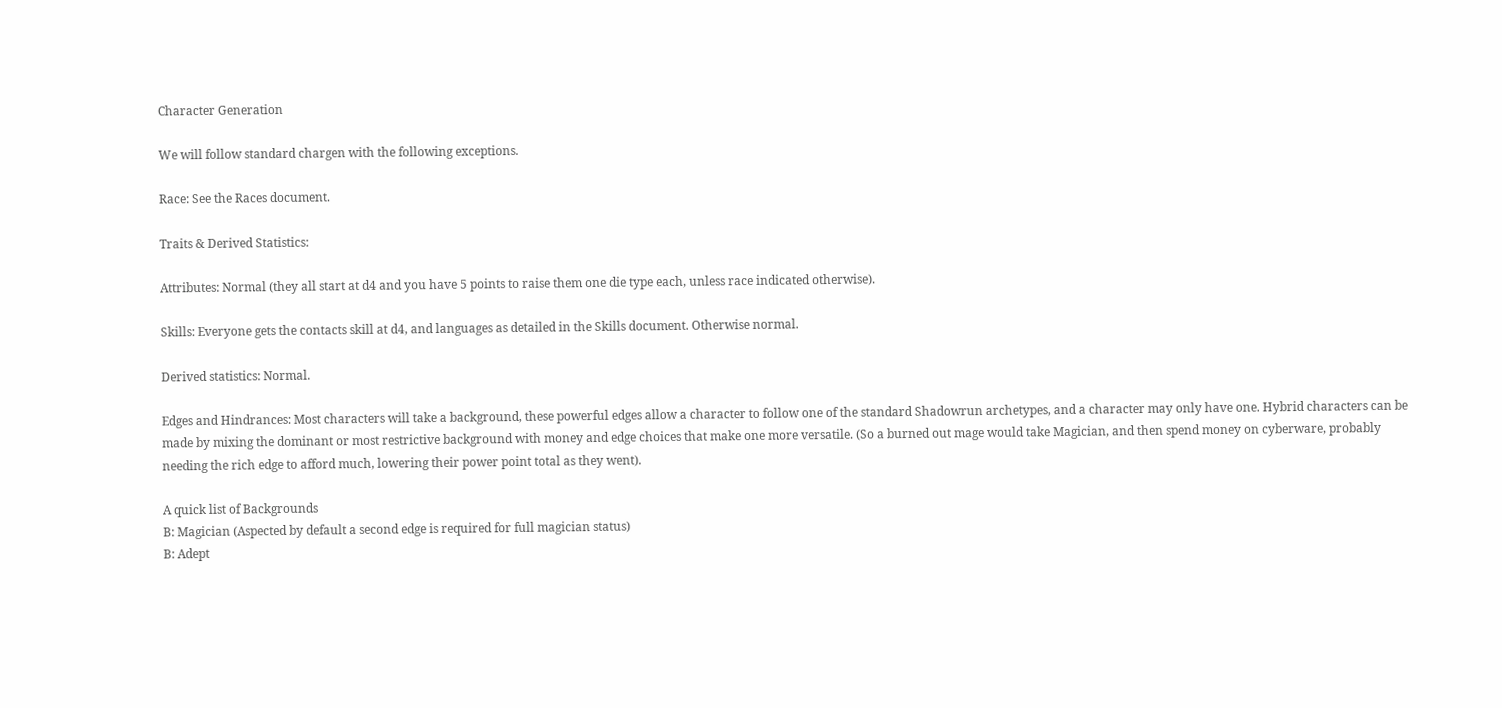Character Generation

We will follow standard chargen with the following exceptions.

Race: See the Races document.

Traits & Derived Statistics:

Attributes: Normal (they all start at d4 and you have 5 points to raise them one die type each, unless race indicated otherwise).

Skills: Everyone gets the contacts skill at d4, and languages as detailed in the Skills document. Otherwise normal.

Derived statistics: Normal.

Edges and Hindrances: Most characters will take a background, these powerful edges allow a character to follow one of the standard Shadowrun archetypes, and a character may only have one. Hybrid characters can be made by mixing the dominant or most restrictive background with money and edge choices that make one more versatile. (So a burned out mage would take Magician, and then spend money on cyberware, probably needing the rich edge to afford much, lowering their power point total as they went).

A quick list of Backgrounds
B: Magician (Aspected by default a second edge is required for full magician status)
B: Adept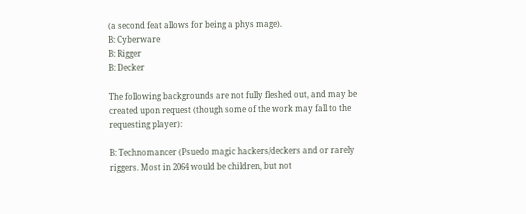(a second feat allows for being a phys mage).
B: Cyberware
B: Rigger
B: Decker

The following backgrounds are not fully fleshed out, and may be created upon request (though some of the work may fall to the requesting player):

B: Technomancer (Psuedo magic hackers/deckers and or rarely riggers. Most in 2064 would be children, but not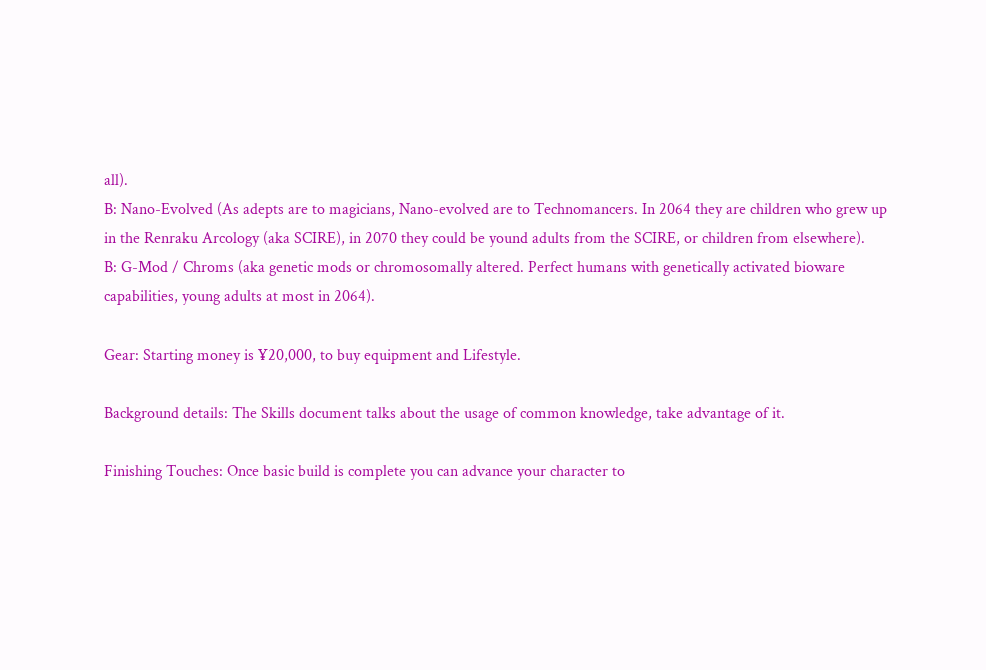all).
B: Nano-Evolved (As adepts are to magicians, Nano-evolved are to Technomancers. In 2064 they are children who grew up in the Renraku Arcology (aka SCIRE), in 2070 they could be yound adults from the SCIRE, or children from elsewhere).
B: G-Mod / Chroms (aka genetic mods or chromosomally altered. Perfect humans with genetically activated bioware capabilities, young adults at most in 2064).

Gear: Starting money is ¥20,000, to buy equipment and Lifestyle.

Background details: The Skills document talks about the usage of common knowledge, take advantage of it.

Finishing Touches: Once basic build is complete you can advance your character to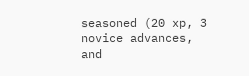seasoned (20 xp, 3 novice advances, and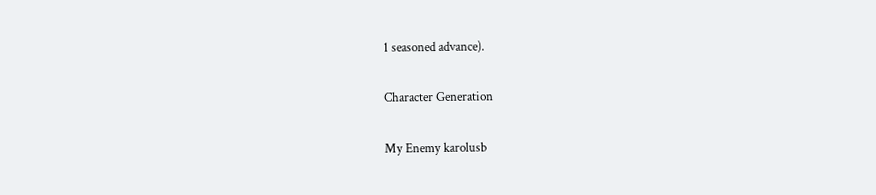1 seasoned advance).

Character Generation

My Enemy karolusb